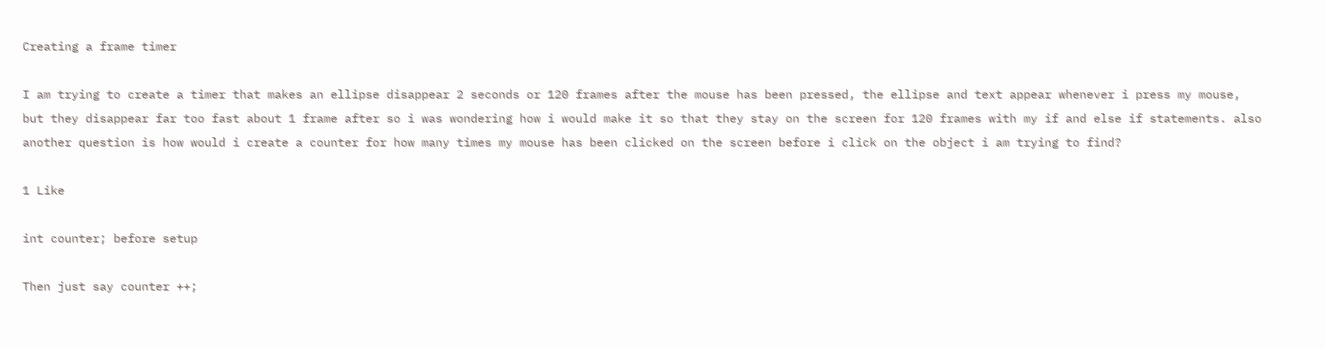Creating a frame timer

I am trying to create a timer that makes an ellipse disappear 2 seconds or 120 frames after the mouse has been pressed, the ellipse and text appear whenever i press my mouse, but they disappear far too fast about 1 frame after so i was wondering how i would make it so that they stay on the screen for 120 frames with my if and else if statements. also another question is how would i create a counter for how many times my mouse has been clicked on the screen before i click on the object i am trying to find?

1 Like

int counter; before setup

Then just say counter ++;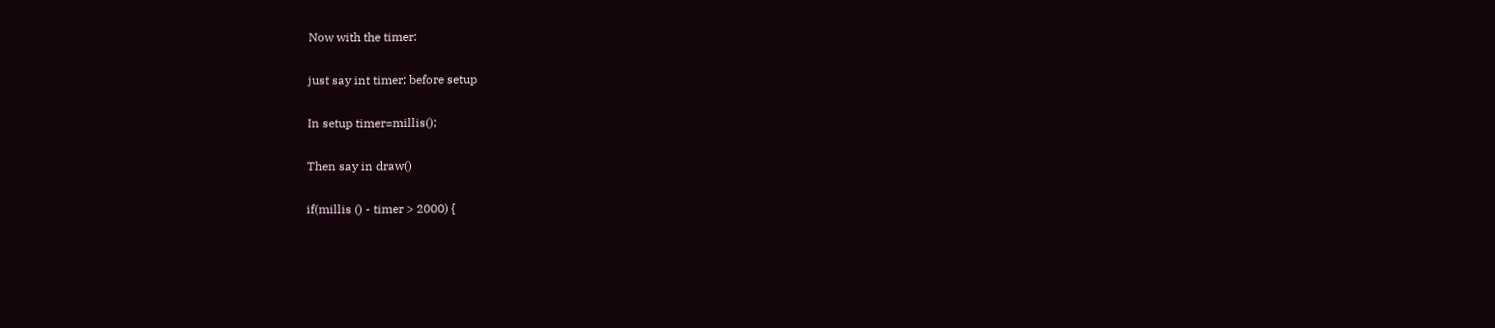Now with the timer:

just say int timer; before setup

In setup timer=millis();

Then say in draw()

if(millis () - timer > 2000) {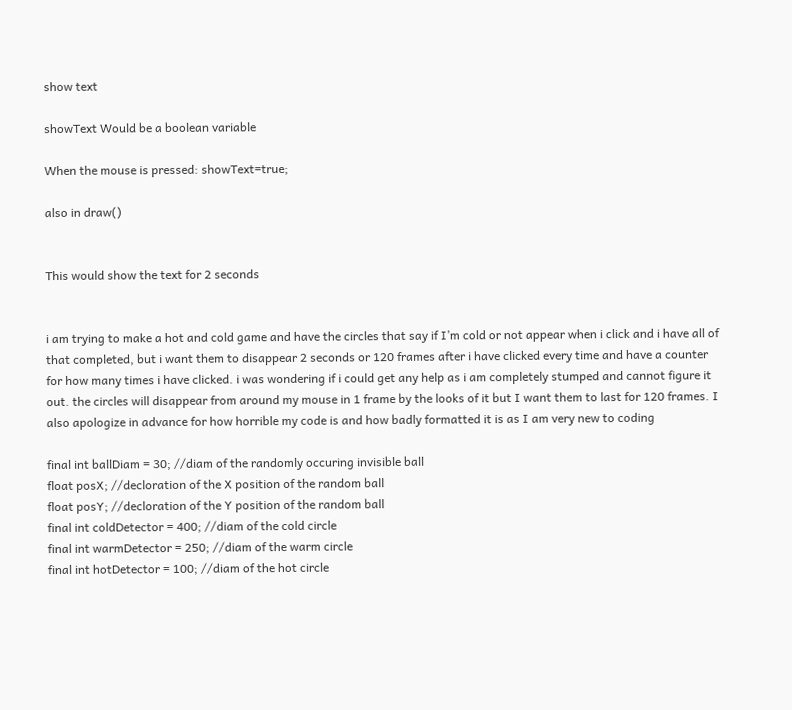show text

showText Would be a boolean variable

When the mouse is pressed: showText=true;

also in draw()


This would show the text for 2 seconds


i am trying to make a hot and cold game and have the circles that say if I’m cold or not appear when i click and i have all of that completed, but i want them to disappear 2 seconds or 120 frames after i have clicked every time and have a counter for how many times i have clicked. i was wondering if i could get any help as i am completely stumped and cannot figure it out. the circles will disappear from around my mouse in 1 frame by the looks of it but I want them to last for 120 frames. I also apologize in advance for how horrible my code is and how badly formatted it is as I am very new to coding

final int ballDiam = 30; //diam of the randomly occuring invisible ball
float posX; //decloration of the X position of the random ball
float posY; //decloration of the Y position of the random ball
final int coldDetector = 400; //diam of the cold circle
final int warmDetector = 250; //diam of the warm circle
final int hotDetector = 100; //diam of the hot circle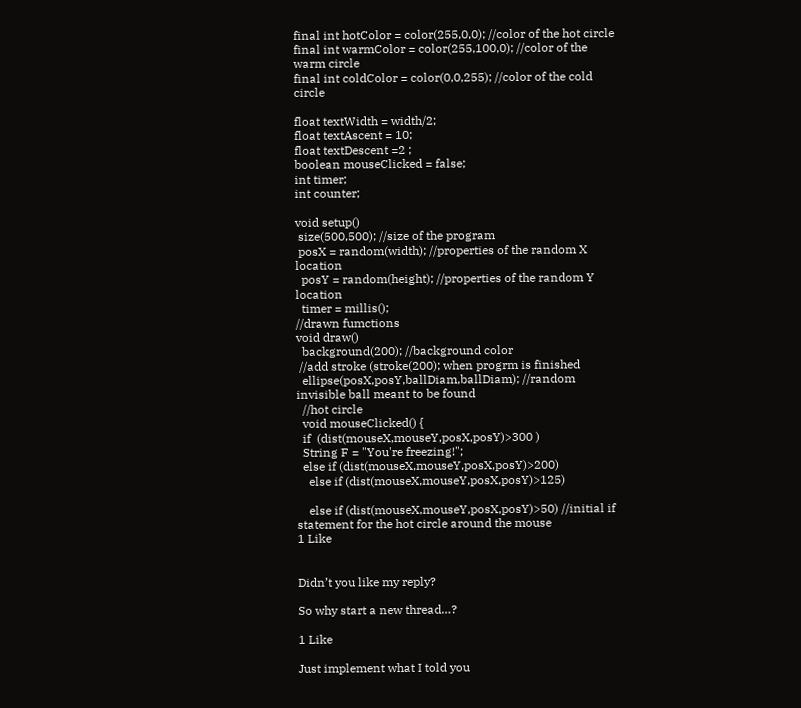final int hotColor = color(255,0,0); //color of the hot circle
final int warmColor = color(255,100,0); //color of the warm circle
final int coldColor = color(0,0,255); //color of the cold circle

float textWidth = width/2;
float textAscent = 10;
float textDescent =2 ;
boolean mouseClicked = false;
int timer;
int counter;

void setup()
 size(500,500); //size of the program
 posX = random(width); //properties of the random X location
  posY = random(height); //properties of the random Y location
  timer = millis();
//drawn fumctions
void draw()
  background(200); //background color
 //add stroke (stroke(200); when progrm is finished
  ellipse(posX,posY,ballDiam,ballDiam); //random invisible ball meant to be found
  //hot circle
  void mouseClicked() {
  if  (dist(mouseX,mouseY,posX,posY)>300 )
  String F = "You're freezing!";
  else if (dist(mouseX,mouseY,posX,posY)>200)
    else if (dist(mouseX,mouseY,posX,posY)>125)

    else if (dist(mouseX,mouseY,posX,posY)>50) //initial if statement for the hot circle around the mouse
1 Like


Didn’t you like my reply?

So why start a new thread…?

1 Like

Just implement what I told you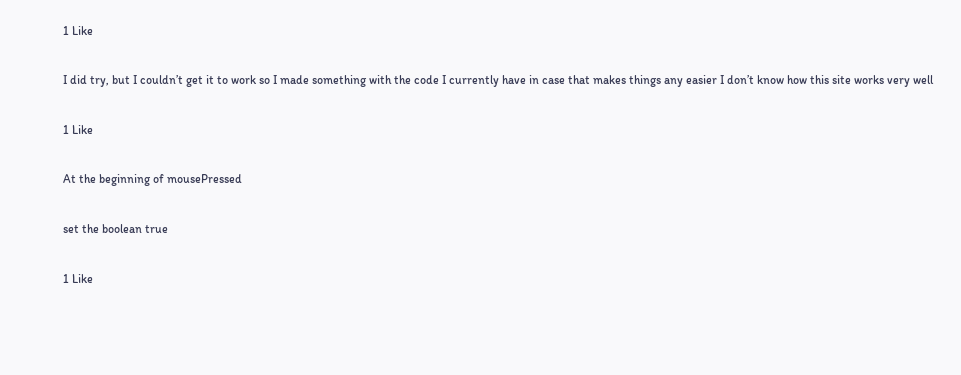1 Like

I did try, but I couldn’t get it to work so I made something with the code I currently have in case that makes things any easier I don’t know how this site works very well

1 Like

At the beginning of mousePressed

set the boolean true

1 Like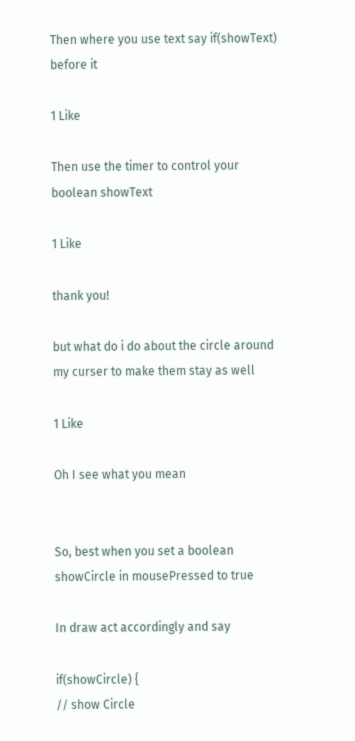Then where you use text say if(showText) before it

1 Like

Then use the timer to control your boolean showText

1 Like

thank you!

but what do i do about the circle around my curser to make them stay as well

1 Like

Oh I see what you mean


So, best when you set a boolean showCircle in mousePressed to true

In draw act accordingly and say

if(showCircle) {
// show Circle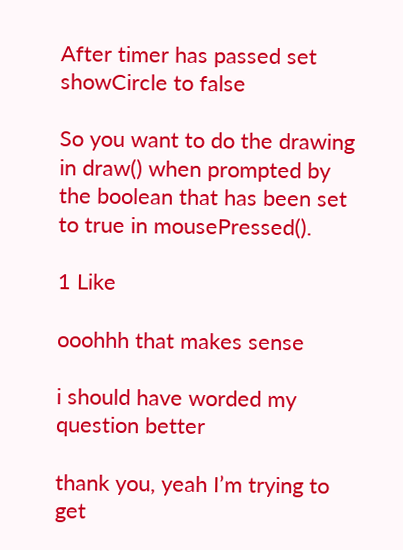After timer has passed set showCircle to false

So you want to do the drawing in draw() when prompted by the boolean that has been set to true in mousePressed().

1 Like

ooohhh that makes sense

i should have worded my question better

thank you, yeah I’m trying to get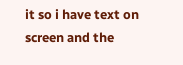it so i have text on screen and the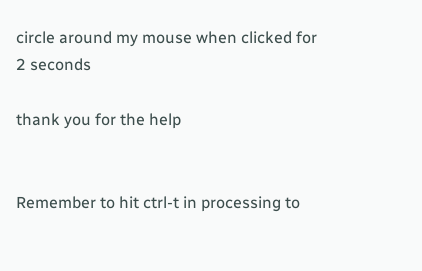circle around my mouse when clicked for 2 seconds

thank you for the help


Remember to hit ctrl-t in processing to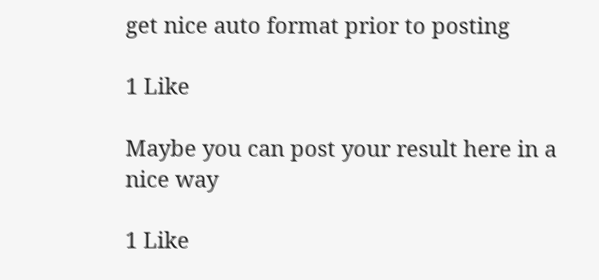get nice auto format prior to posting

1 Like

Maybe you can post your result here in a nice way

1 Like